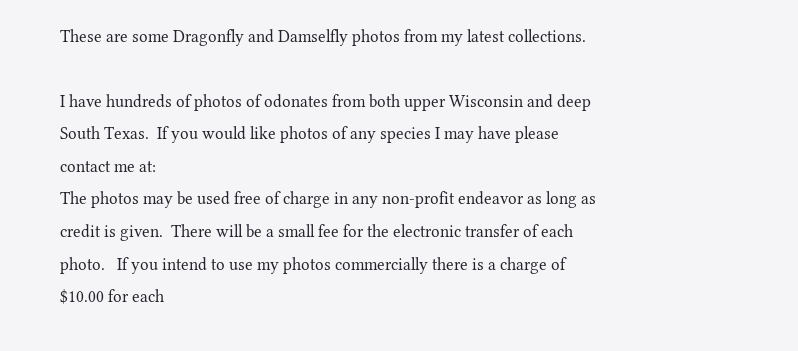These are some Dragonfly and Damselfly photos from my latest collections.

I have hundreds of photos of odonates from both upper Wisconsin and deep South Texas.  If you would like photos of any species I may have please contact me at:
The photos may be used free of charge in any non-profit endeavor as long as credit is given.  There will be a small fee for the electronic transfer of each photo.   If you intend to use my photos commercially there is a charge of $10.00 for each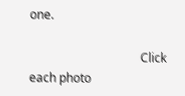one.

                                     Click each photo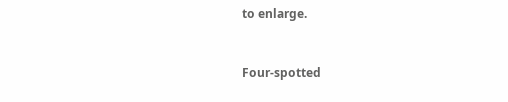to enlarge.


Four-spotted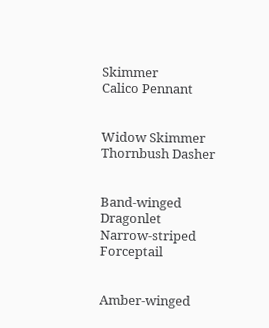Skimmer                                 Calico Pennant


Widow Skimmer                                         Thornbush Dasher


Band-winged Dragonlet                               Narrow-striped Forceptail


Amber-winged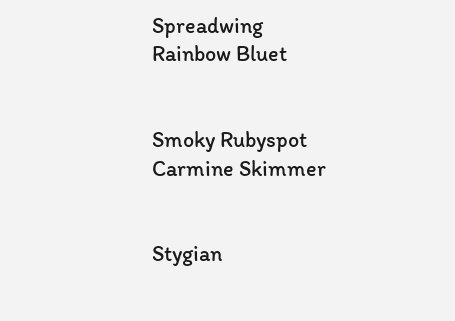Spreadwing                          Rainbow Bluet


Smoky Rubyspot                                        Carmine Skimmer


Stygian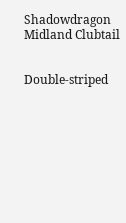Shadowdragon                               Midland Clubtail


Double-striped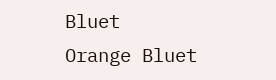Bluet                                  Orange Bluet